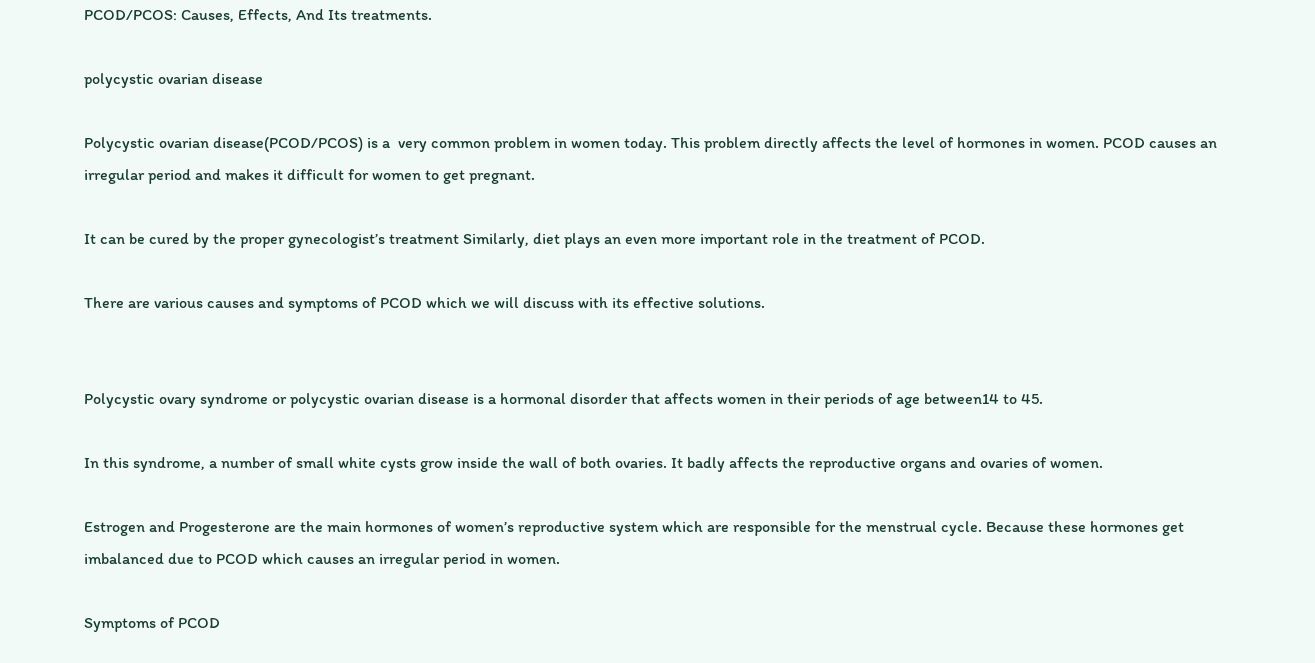PCOD/PCOS: Causes, Effects, And Its treatments.

polycystic ovarian disease

Polycystic ovarian disease(PCOD/PCOS) is a  very common problem in women today. This problem directly affects the level of hormones in women. PCOD causes an irregular period and makes it difficult for women to get pregnant.

It can be cured by the proper gynecologist’s treatment Similarly, diet plays an even more important role in the treatment of PCOD.

There are various causes and symptoms of PCOD which we will discuss with its effective solutions.


Polycystic ovary syndrome or polycystic ovarian disease is a hormonal disorder that affects women in their periods of age between14 to 45.

In this syndrome, a number of small white cysts grow inside the wall of both ovaries. It badly affects the reproductive organs and ovaries of women.

Estrogen and Progesterone are the main hormones of women’s reproductive system which are responsible for the menstrual cycle. Because these hormones get imbalanced due to PCOD which causes an irregular period in women.

Symptoms of PCOD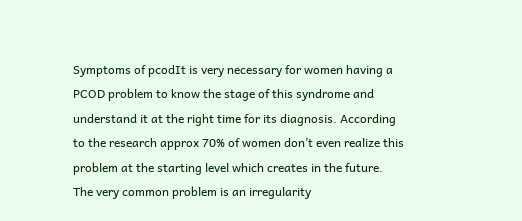Symptoms of pcodIt is very necessary for women having a PCOD problem to know the stage of this syndrome and understand it at the right time for its diagnosis. According to the research approx 70% of women don’t even realize this problem at the starting level which creates in the future. The very common problem is an irregularity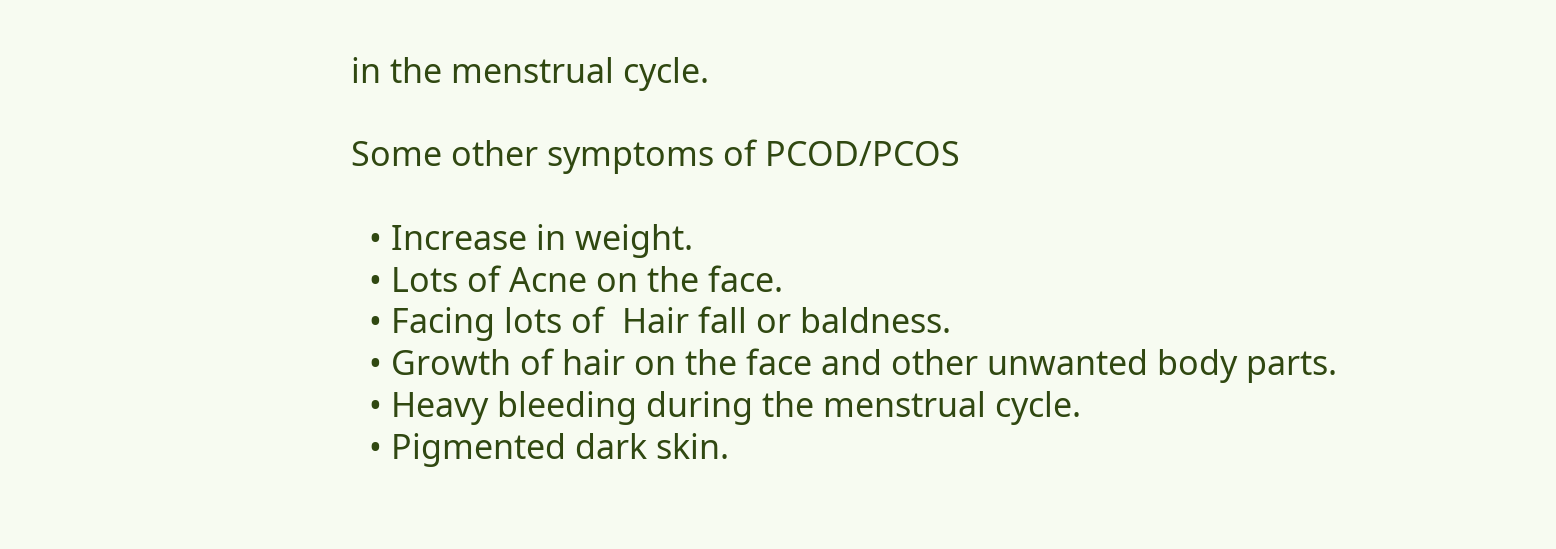in the menstrual cycle.

Some other symptoms of PCOD/PCOS

  • Increase in weight.
  • Lots of Acne on the face.
  • Facing lots of  Hair fall or baldness.
  • Growth of hair on the face and other unwanted body parts.
  • Heavy bleeding during the menstrual cycle.
  • Pigmented dark skin.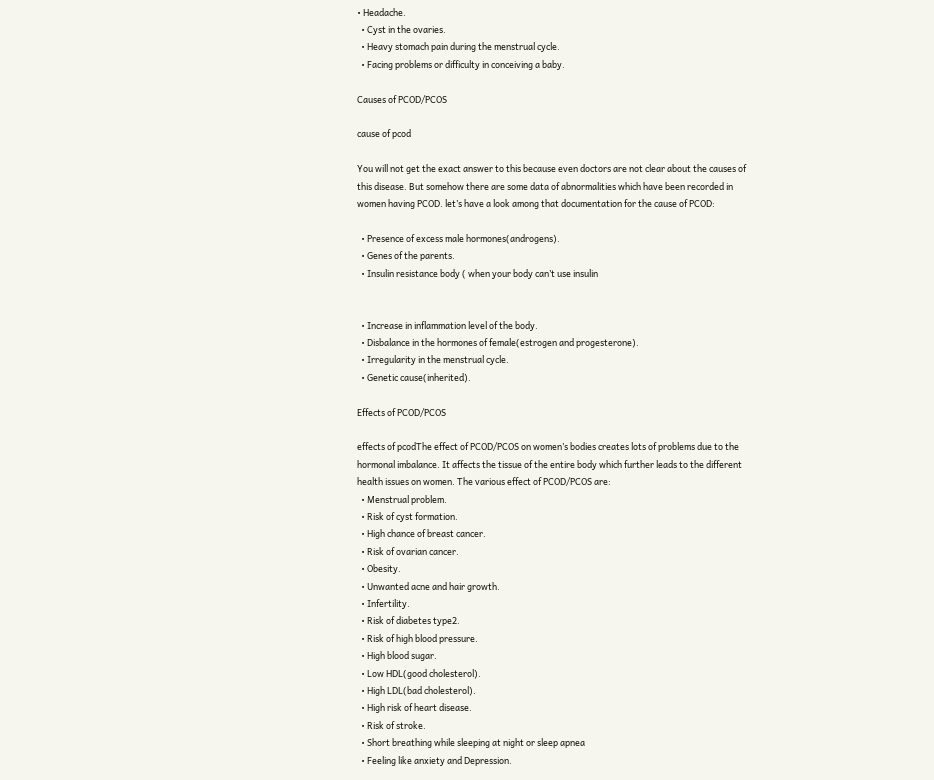• Headache.
  • Cyst in the ovaries.
  • Heavy stomach pain during the menstrual cycle.
  • Facing problems or difficulty in conceiving a baby.

Causes of PCOD/PCOS

cause of pcod

You will not get the exact answer to this because even doctors are not clear about the causes of this disease. But somehow there are some data of abnormalities which have been recorded in women having PCOD. let’s have a look among that documentation for the cause of PCOD:

  • Presence of excess male hormones(androgens).
  • Genes of the parents.
  • Insulin resistance body ( when your body can’t use insulin


  • Increase in inflammation level of the body.
  • Disbalance in the hormones of female(estrogen and progesterone).
  • Irregularity in the menstrual cycle.
  • Genetic cause(inherited).

Effects of PCOD/PCOS

effects of pcodThe effect of PCOD/PCOS on women’s bodies creates lots of problems due to the hormonal imbalance. It affects the tissue of the entire body which further leads to the different health issues on women. The various effect of PCOD/PCOS are:
  • Menstrual problem.
  • Risk of cyst formation.
  • High chance of breast cancer.
  • Risk of ovarian cancer.
  • Obesity.
  • Unwanted acne and hair growth.
  • Infertility.
  • Risk of diabetes type2.
  • Risk of high blood pressure.
  • High blood sugar.
  • Low HDL(good cholesterol).
  • High LDL(bad cholesterol).
  • High risk of heart disease.
  • Risk of stroke.
  • Short breathing while sleeping at night or sleep apnea
  • Feeling like anxiety and Depression.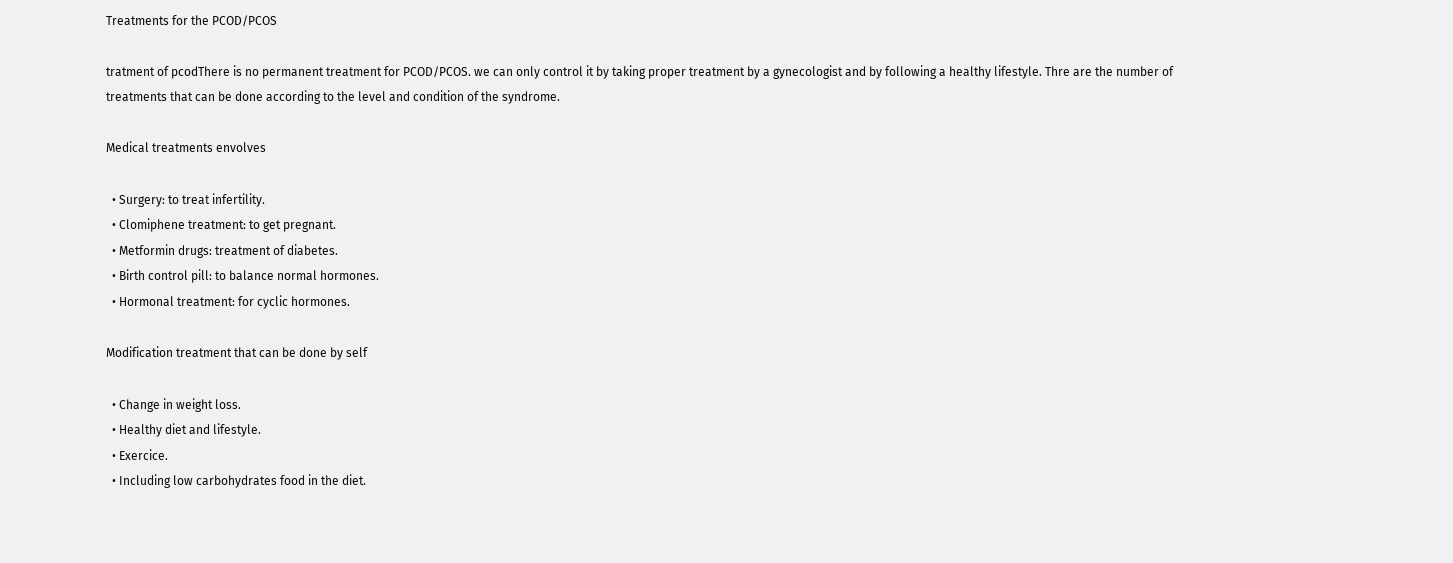Treatments for the PCOD/PCOS

tratment of pcodThere is no permanent treatment for PCOD/PCOS. we can only control it by taking proper treatment by a gynecologist and by following a healthy lifestyle. Thre are the number of treatments that can be done according to the level and condition of the syndrome.

Medical treatments envolves

  • Surgery: to treat infertility.
  • Clomiphene treatment: to get pregnant.
  • Metformin drugs: treatment of diabetes.
  • Birth control pill: to balance normal hormones.
  • Hormonal treatment: for cyclic hormones.

Modification treatment that can be done by self

  • Change in weight loss.
  • Healthy diet and lifestyle.
  • Exercice.
  • Including low carbohydrates food in the diet.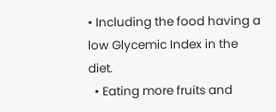• Including the food having a low Glycemic Index in the diet.
  • Eating more fruits and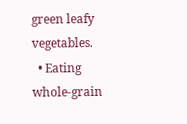green leafy vegetables.
  • Eating whole-grain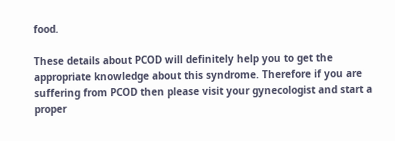food.

These details about PCOD will definitely help you to get the appropriate knowledge about this syndrome. Therefore if you are suffering from PCOD then please visit your gynecologist and start a proper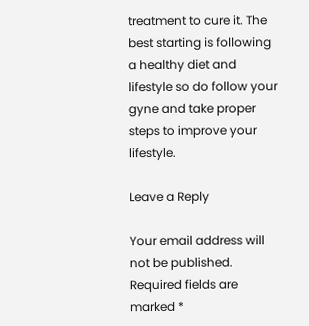treatment to cure it. The best starting is following a healthy diet and lifestyle so do follow your gyne and take proper steps to improve your lifestyle.

Leave a Reply

Your email address will not be published. Required fields are marked *